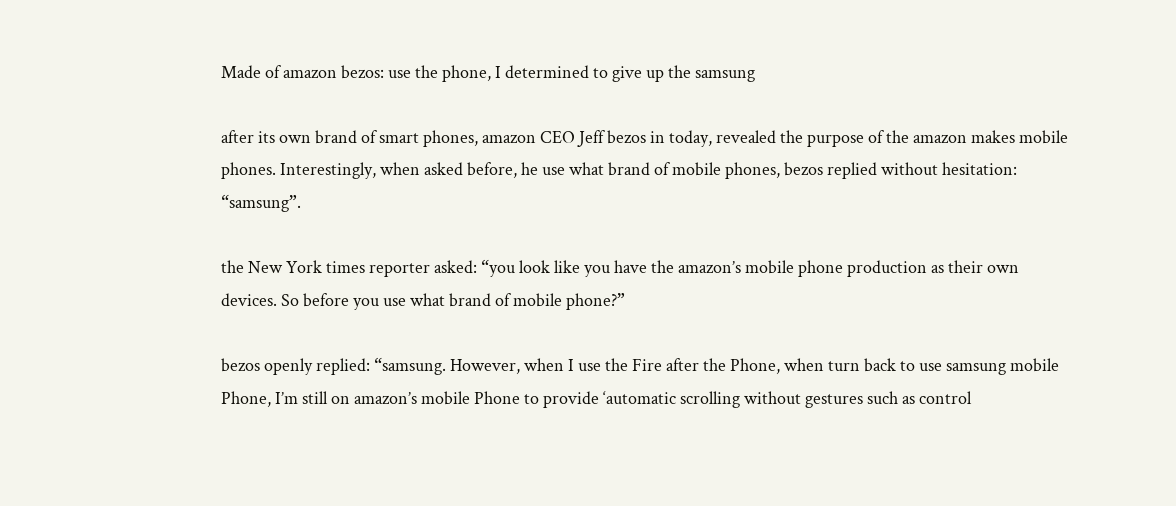Made of amazon bezos: use the phone, I determined to give up the samsung

after its own brand of smart phones, amazon CEO Jeff bezos in today, revealed the purpose of the amazon makes mobile phones. Interestingly, when asked before, he use what brand of mobile phones, bezos replied without hesitation: “samsung”.

the New York times reporter asked: “you look like you have the amazon’s mobile phone production as their own devices. So before you use what brand of mobile phone?”

bezos openly replied: “samsung. However, when I use the Fire after the Phone, when turn back to use samsung mobile Phone, I’m still on amazon’s mobile Phone to provide ‘automatic scrolling without gestures such as control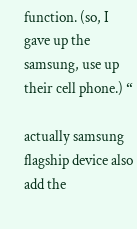function. (so, I gave up the samsung, use up their cell phone.) “

actually samsung flagship device also add the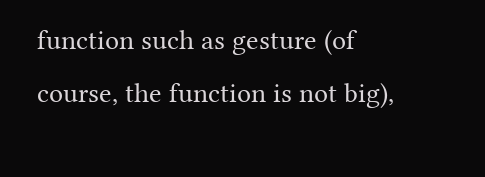function such as gesture (of course, the function is not big),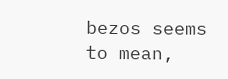bezos seems to mean,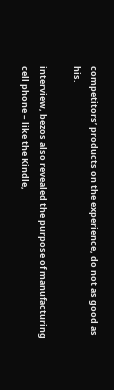competitors’ products on the experience, do not as good as his.

interview, bezos also revealed the purpose of manufacturing cell phone – like the Kindle,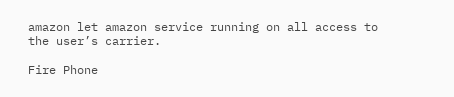amazon let amazon service running on all access to the user’s carrier.

Fire Phone